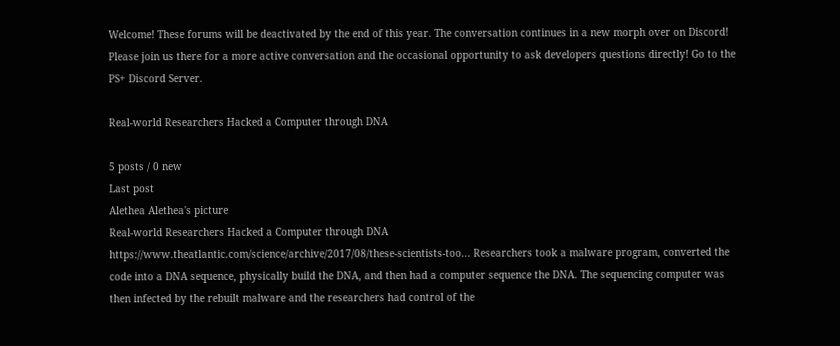Welcome! These forums will be deactivated by the end of this year. The conversation continues in a new morph over on Discord! Please join us there for a more active conversation and the occasional opportunity to ask developers questions directly! Go to the PS+ Discord Server.

Real-world Researchers Hacked a Computer through DNA

5 posts / 0 new
Last post
Alethea Alethea's picture
Real-world Researchers Hacked a Computer through DNA
https://www.theatlantic.com/science/archive/2017/08/these-scientists-too... Researchers took a malware program, converted the code into a DNA sequence, physically build the DNA, and then had a computer sequence the DNA. The sequencing computer was then infected by the rebuilt malware and the researchers had control of the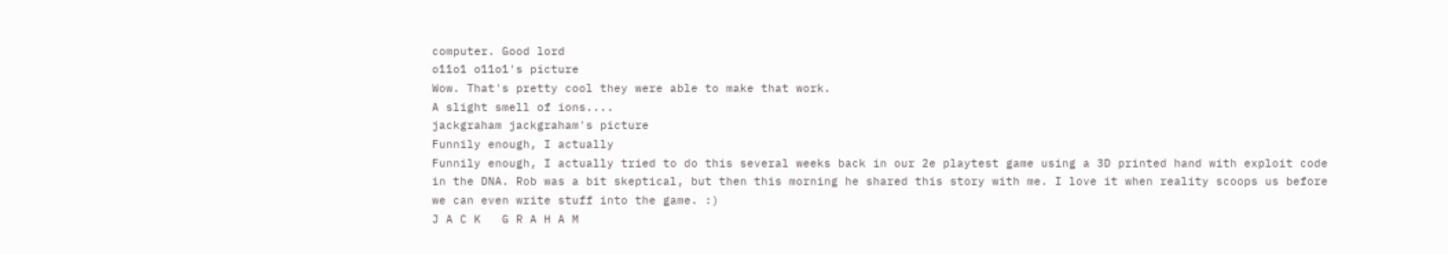computer. Good lord
o11o1 o11o1's picture
Wow. That's pretty cool they were able to make that work.
A slight smell of ions....
jackgraham jackgraham's picture
Funnily enough, I actually
Funnily enough, I actually tried to do this several weeks back in our 2e playtest game using a 3D printed hand with exploit code in the DNA. Rob was a bit skeptical, but then this morning he shared this story with me. I love it when reality scoops us before we can even write stuff into the game. :)
J A C K   G R A H A M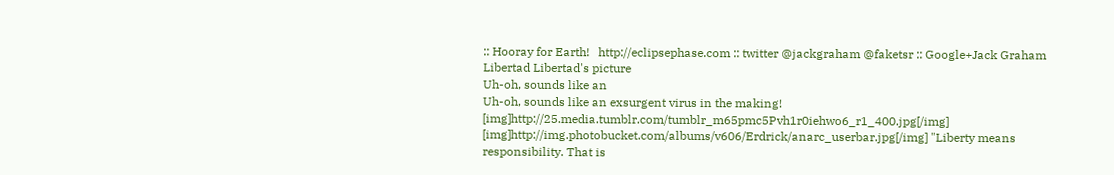:: Hooray for Earth!   http://eclipsephase.com :: twitter @jackgraham @faketsr :: Google+Jack Graham
Libertad Libertad's picture
Uh-oh, sounds like an
Uh-oh, sounds like an exsurgent virus in the making!
[img]http://25.media.tumblr.com/tumblr_m65pmc5Pvh1r0iehwo6_r1_400.jpg[/img] [img]http://img.photobucket.com/albums/v606/Erdrick/anarc_userbar.jpg[/img] "Liberty means responsibility. That is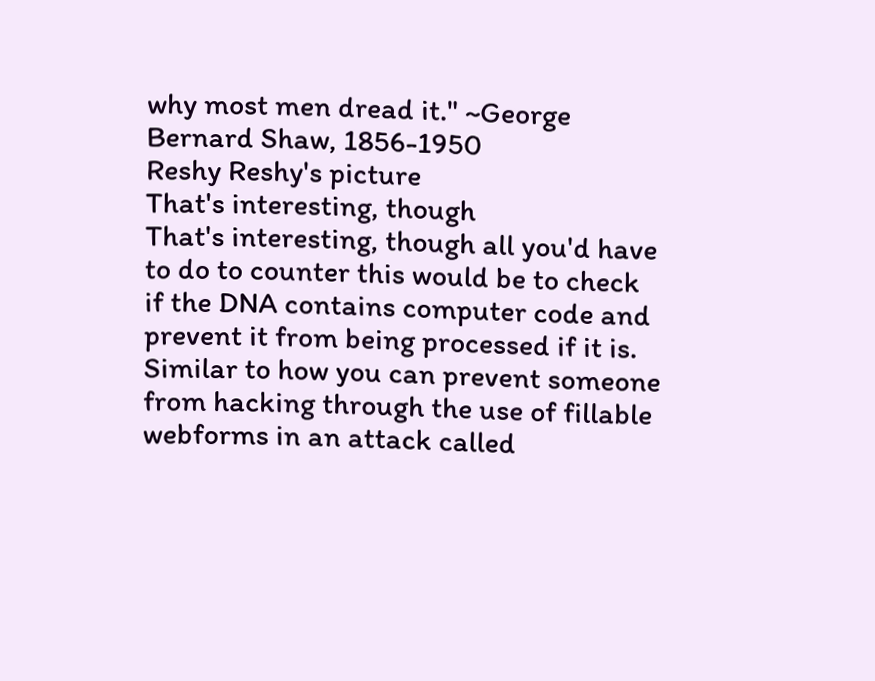why most men dread it." ~George Bernard Shaw, 1856-1950
Reshy Reshy's picture
That's interesting, though
That's interesting, though all you'd have to do to counter this would be to check if the DNA contains computer code and prevent it from being processed if it is. Similar to how you can prevent someone from hacking through the use of fillable webforms in an attack called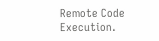Remote Code Execution.